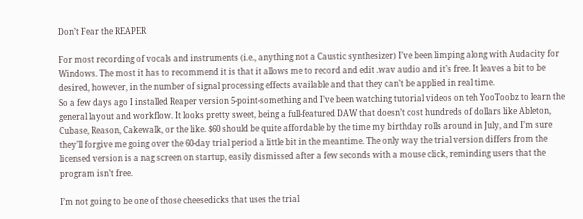Don’t Fear the REAPER

For most recording of vocals and instruments (i.e., anything not a Caustic synthesizer) I’ve been limping along with Audacity for Windows. The most it has to recommend it is that it allows me to record and edit .wav audio and it’s free. It leaves a bit to be desired, however, in the number of signal processing effects available and that they can’t be applied in real time.
So a few days ago I installed Reaper version 5-point-something and I’ve been watching tutorial videos on teh YooToobz to learn the general layout and workflow. It looks pretty sweet, being a full-featured DAW that doesn’t cost hundreds of dollars like Ableton, Cubase, Reason, Cakewalk, or the like. $60 should be quite affordable by the time my birthday rolls around in July, and I’m sure they’ll forgive me going over the 60-day trial period a little bit in the meantime. The only way the trial version differs from the licensed version is a nag screen on startup, easily dismissed after a few seconds with a mouse click, reminding users that the program isn’t free.

I’m not going to be one of those cheesedicks that uses the trial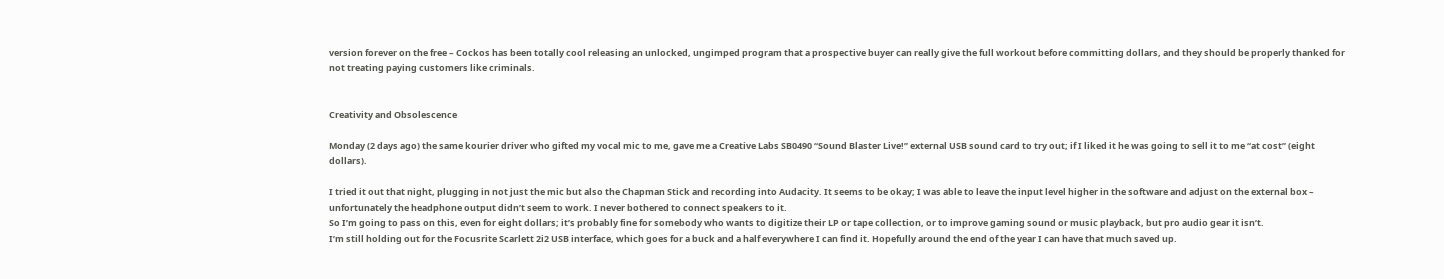version forever on the free – Cockos has been totally cool releasing an unlocked, ungimped program that a prospective buyer can really give the full workout before committing dollars, and they should be properly thanked for not treating paying customers like criminals.


Creativity and Obsolescence

Monday (2 days ago) the same kourier driver who gifted my vocal mic to me, gave me a Creative Labs SB0490 “Sound Blaster Live!” external USB sound card to try out; if I liked it he was going to sell it to me “at cost” (eight dollars).

I tried it out that night, plugging in not just the mic but also the Chapman Stick and recording into Audacity. It seems to be okay; I was able to leave the input level higher in the software and adjust on the external box – unfortunately the headphone output didn’t seem to work. I never bothered to connect speakers to it.
So I’m going to pass on this, even for eight dollars; it’s probably fine for somebody who wants to digitize their LP or tape collection, or to improve gaming sound or music playback, but pro audio gear it isn’t.
I’m still holding out for the Focusrite Scarlett 2i2 USB interface, which goes for a buck and a half everywhere I can find it. Hopefully around the end of the year I can have that much saved up.